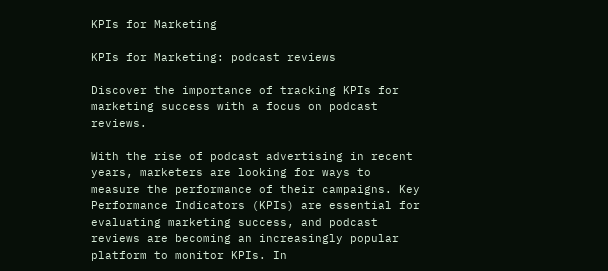KPIs for Marketing

KPIs for Marketing: podcast reviews

Discover the importance of tracking KPIs for marketing success with a focus on podcast reviews.

With the rise of podcast advertising in recent years, marketers are looking for ways to measure the performance of their campaigns. Key Performance Indicators (KPIs) are essential for evaluating marketing success, and podcast reviews are becoming an increasingly popular platform to monitor KPIs. In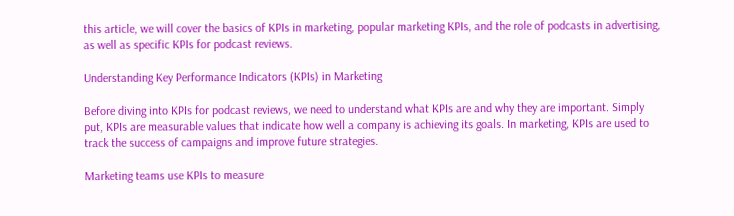this article, we will cover the basics of KPIs in marketing, popular marketing KPIs, and the role of podcasts in advertising, as well as specific KPIs for podcast reviews.

Understanding Key Performance Indicators (KPIs) in Marketing

Before diving into KPIs for podcast reviews, we need to understand what KPIs are and why they are important. Simply put, KPIs are measurable values that indicate how well a company is achieving its goals. In marketing, KPIs are used to track the success of campaigns and improve future strategies.

Marketing teams use KPIs to measure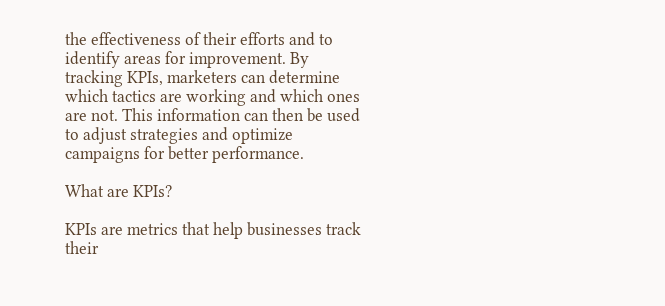the effectiveness of their efforts and to identify areas for improvement. By tracking KPIs, marketers can determine which tactics are working and which ones are not. This information can then be used to adjust strategies and optimize campaigns for better performance.

What are KPIs?

KPIs are metrics that help businesses track their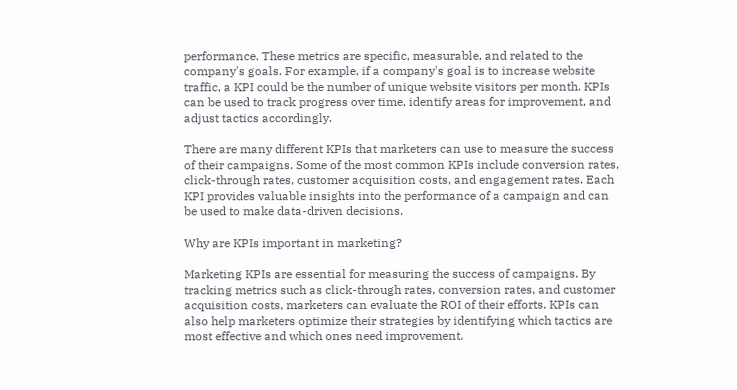performance. These metrics are specific, measurable, and related to the company's goals. For example, if a company's goal is to increase website traffic, a KPI could be the number of unique website visitors per month. KPIs can be used to track progress over time, identify areas for improvement, and adjust tactics accordingly.

There are many different KPIs that marketers can use to measure the success of their campaigns. Some of the most common KPIs include conversion rates, click-through rates, customer acquisition costs, and engagement rates. Each KPI provides valuable insights into the performance of a campaign and can be used to make data-driven decisions.

Why are KPIs important in marketing?

Marketing KPIs are essential for measuring the success of campaigns. By tracking metrics such as click-through rates, conversion rates, and customer acquisition costs, marketers can evaluate the ROI of their efforts. KPIs can also help marketers optimize their strategies by identifying which tactics are most effective and which ones need improvement.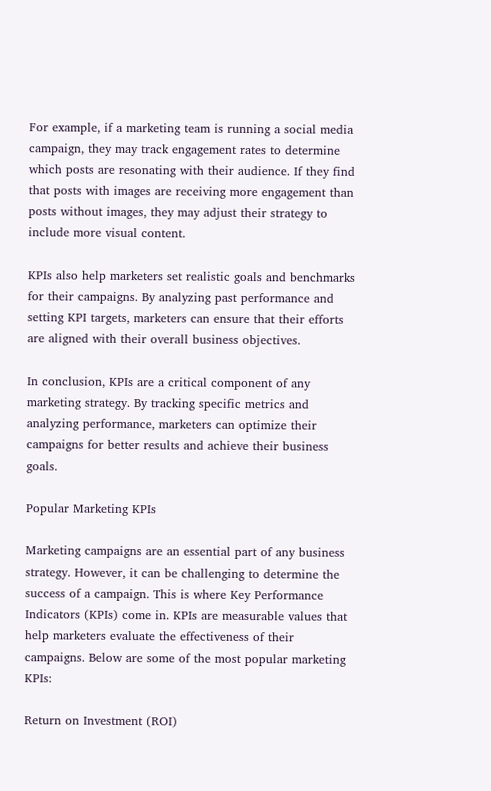For example, if a marketing team is running a social media campaign, they may track engagement rates to determine which posts are resonating with their audience. If they find that posts with images are receiving more engagement than posts without images, they may adjust their strategy to include more visual content.

KPIs also help marketers set realistic goals and benchmarks for their campaigns. By analyzing past performance and setting KPI targets, marketers can ensure that their efforts are aligned with their overall business objectives.

In conclusion, KPIs are a critical component of any marketing strategy. By tracking specific metrics and analyzing performance, marketers can optimize their campaigns for better results and achieve their business goals.

Popular Marketing KPIs

Marketing campaigns are an essential part of any business strategy. However, it can be challenging to determine the success of a campaign. This is where Key Performance Indicators (KPIs) come in. KPIs are measurable values that help marketers evaluate the effectiveness of their campaigns. Below are some of the most popular marketing KPIs:

Return on Investment (ROI)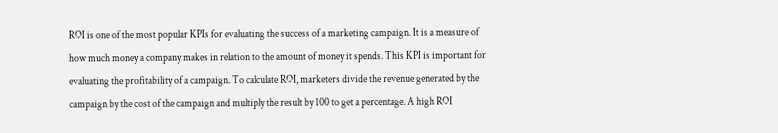ROI is one of the most popular KPIs for evaluating the success of a marketing campaign. It is a measure of how much money a company makes in relation to the amount of money it spends. This KPI is important for evaluating the profitability of a campaign. To calculate ROI, marketers divide the revenue generated by the campaign by the cost of the campaign and multiply the result by 100 to get a percentage. A high ROI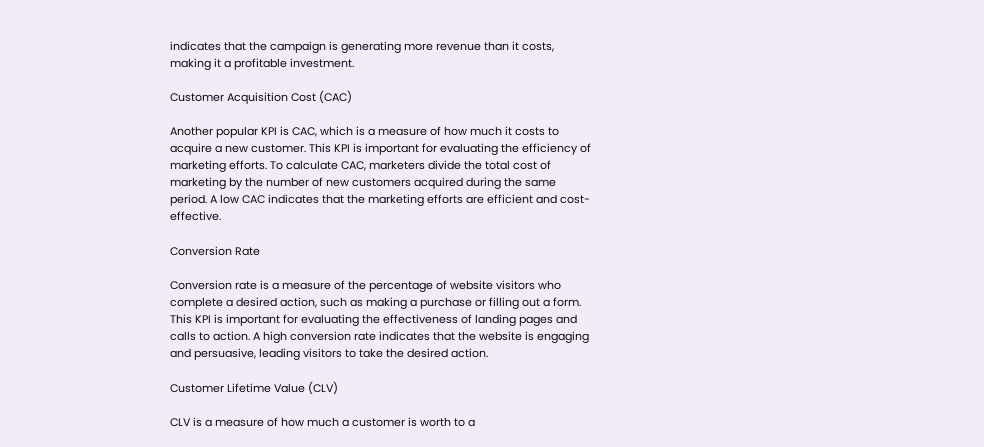indicates that the campaign is generating more revenue than it costs, making it a profitable investment.

Customer Acquisition Cost (CAC)

Another popular KPI is CAC, which is a measure of how much it costs to acquire a new customer. This KPI is important for evaluating the efficiency of marketing efforts. To calculate CAC, marketers divide the total cost of marketing by the number of new customers acquired during the same period. A low CAC indicates that the marketing efforts are efficient and cost-effective.

Conversion Rate

Conversion rate is a measure of the percentage of website visitors who complete a desired action, such as making a purchase or filling out a form. This KPI is important for evaluating the effectiveness of landing pages and calls to action. A high conversion rate indicates that the website is engaging and persuasive, leading visitors to take the desired action.

Customer Lifetime Value (CLV)

CLV is a measure of how much a customer is worth to a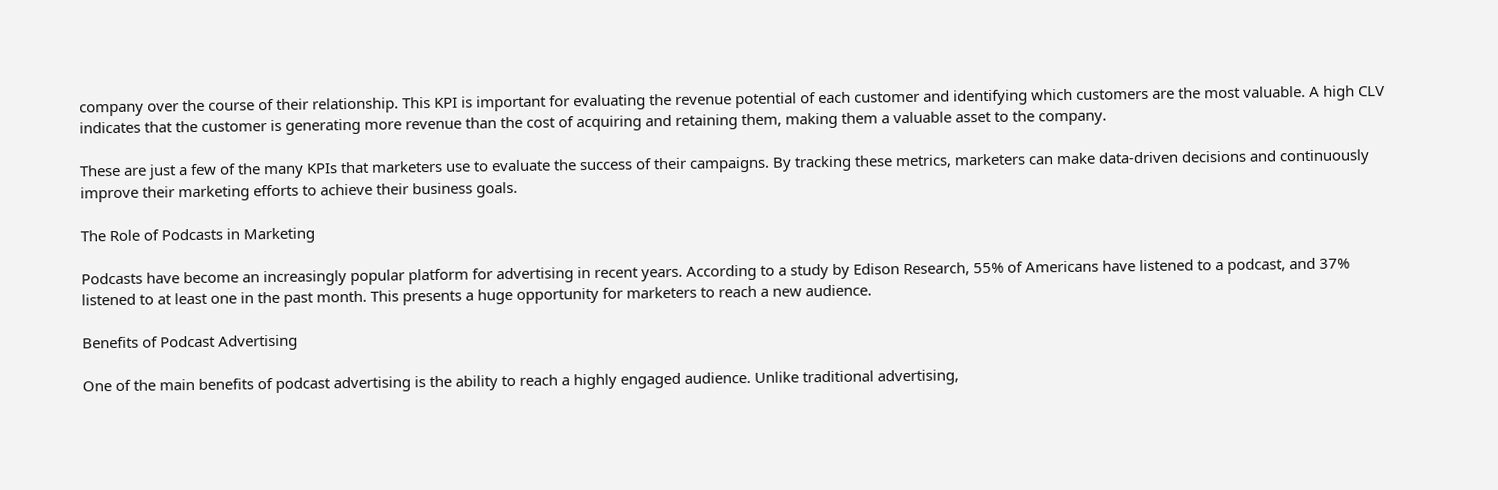company over the course of their relationship. This KPI is important for evaluating the revenue potential of each customer and identifying which customers are the most valuable. A high CLV indicates that the customer is generating more revenue than the cost of acquiring and retaining them, making them a valuable asset to the company.

These are just a few of the many KPIs that marketers use to evaluate the success of their campaigns. By tracking these metrics, marketers can make data-driven decisions and continuously improve their marketing efforts to achieve their business goals.

The Role of Podcasts in Marketing

Podcasts have become an increasingly popular platform for advertising in recent years. According to a study by Edison Research, 55% of Americans have listened to a podcast, and 37% listened to at least one in the past month. This presents a huge opportunity for marketers to reach a new audience.

Benefits of Podcast Advertising

One of the main benefits of podcast advertising is the ability to reach a highly engaged audience. Unlike traditional advertising,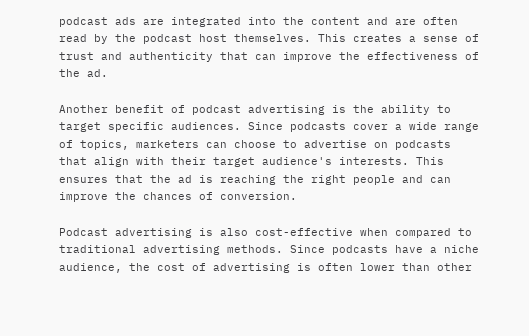podcast ads are integrated into the content and are often read by the podcast host themselves. This creates a sense of trust and authenticity that can improve the effectiveness of the ad.

Another benefit of podcast advertising is the ability to target specific audiences. Since podcasts cover a wide range of topics, marketers can choose to advertise on podcasts that align with their target audience's interests. This ensures that the ad is reaching the right people and can improve the chances of conversion.

Podcast advertising is also cost-effective when compared to traditional advertising methods. Since podcasts have a niche audience, the cost of advertising is often lower than other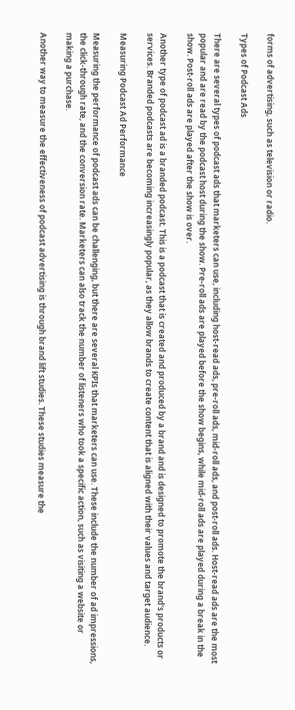forms of advertising, such as television or radio.

Types of Podcast Ads

There are several types of podcast ads that marketers can use, including host-read ads, pre-roll ads, mid-roll ads, and post-roll ads. Host-read ads are the most popular and are read by the podcast host during the show. Pre-roll ads are played before the show begins, while mid-roll ads are played during a break in the show. Post-roll ads are played after the show is over.

Another type of podcast ad is a branded podcast. This is a podcast that is created and produced by a brand and is designed to promote the brand's products or services. Branded podcasts are becoming increasingly popular, as they allow brands to create content that is aligned with their values and target audience.

Measuring Podcast Ad Performance

Measuring the performance of podcast ads can be challenging, but there are several KPIs that marketers can use. These include the number of ad impressions, the click-through rate, and the conversion rate. Marketers can also track the number of listeners who took a specific action, such as visiting a website or making a purchase.

Another way to measure the effectiveness of podcast advertising is through brand lift studies. These studies measure the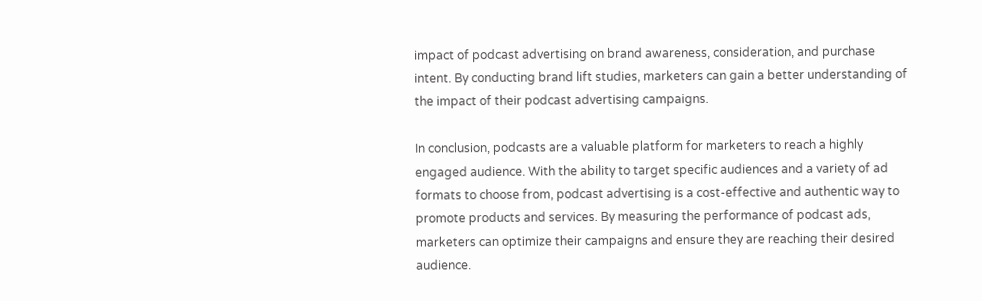impact of podcast advertising on brand awareness, consideration, and purchase intent. By conducting brand lift studies, marketers can gain a better understanding of the impact of their podcast advertising campaigns.

In conclusion, podcasts are a valuable platform for marketers to reach a highly engaged audience. With the ability to target specific audiences and a variety of ad formats to choose from, podcast advertising is a cost-effective and authentic way to promote products and services. By measuring the performance of podcast ads, marketers can optimize their campaigns and ensure they are reaching their desired audience.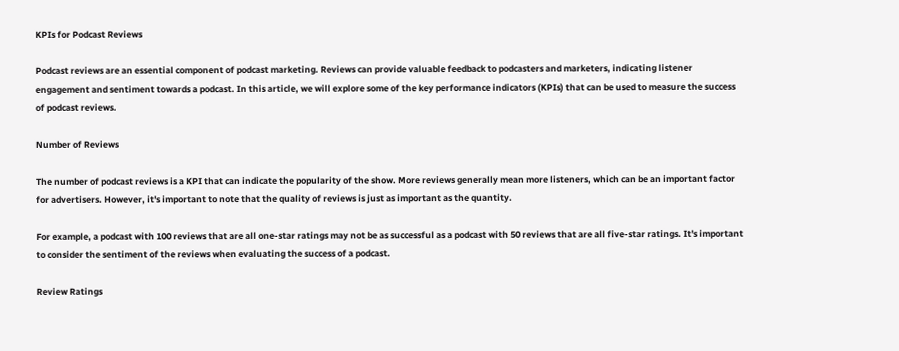KPIs for Podcast Reviews

Podcast reviews are an essential component of podcast marketing. Reviews can provide valuable feedback to podcasters and marketers, indicating listener engagement and sentiment towards a podcast. In this article, we will explore some of the key performance indicators (KPIs) that can be used to measure the success of podcast reviews.

Number of Reviews

The number of podcast reviews is a KPI that can indicate the popularity of the show. More reviews generally mean more listeners, which can be an important factor for advertisers. However, it's important to note that the quality of reviews is just as important as the quantity.

For example, a podcast with 100 reviews that are all one-star ratings may not be as successful as a podcast with 50 reviews that are all five-star ratings. It's important to consider the sentiment of the reviews when evaluating the success of a podcast.

Review Ratings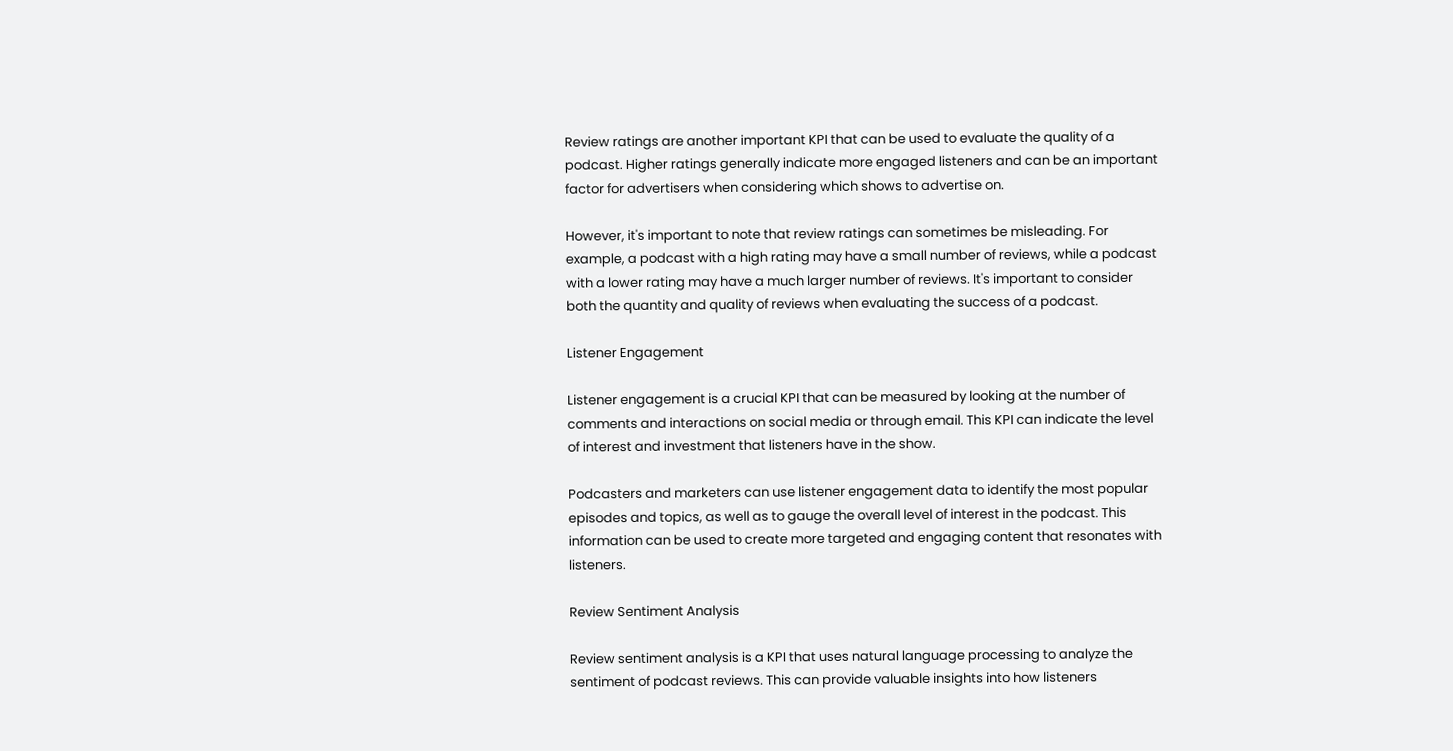Review ratings are another important KPI that can be used to evaluate the quality of a podcast. Higher ratings generally indicate more engaged listeners and can be an important factor for advertisers when considering which shows to advertise on.

However, it's important to note that review ratings can sometimes be misleading. For example, a podcast with a high rating may have a small number of reviews, while a podcast with a lower rating may have a much larger number of reviews. It's important to consider both the quantity and quality of reviews when evaluating the success of a podcast.

Listener Engagement

Listener engagement is a crucial KPI that can be measured by looking at the number of comments and interactions on social media or through email. This KPI can indicate the level of interest and investment that listeners have in the show.

Podcasters and marketers can use listener engagement data to identify the most popular episodes and topics, as well as to gauge the overall level of interest in the podcast. This information can be used to create more targeted and engaging content that resonates with listeners.

Review Sentiment Analysis

Review sentiment analysis is a KPI that uses natural language processing to analyze the sentiment of podcast reviews. This can provide valuable insights into how listeners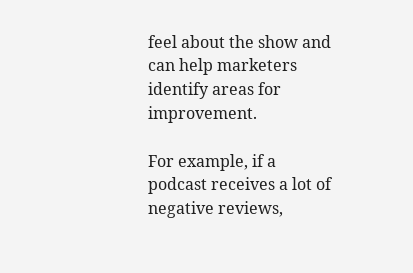feel about the show and can help marketers identify areas for improvement.

For example, if a podcast receives a lot of negative reviews,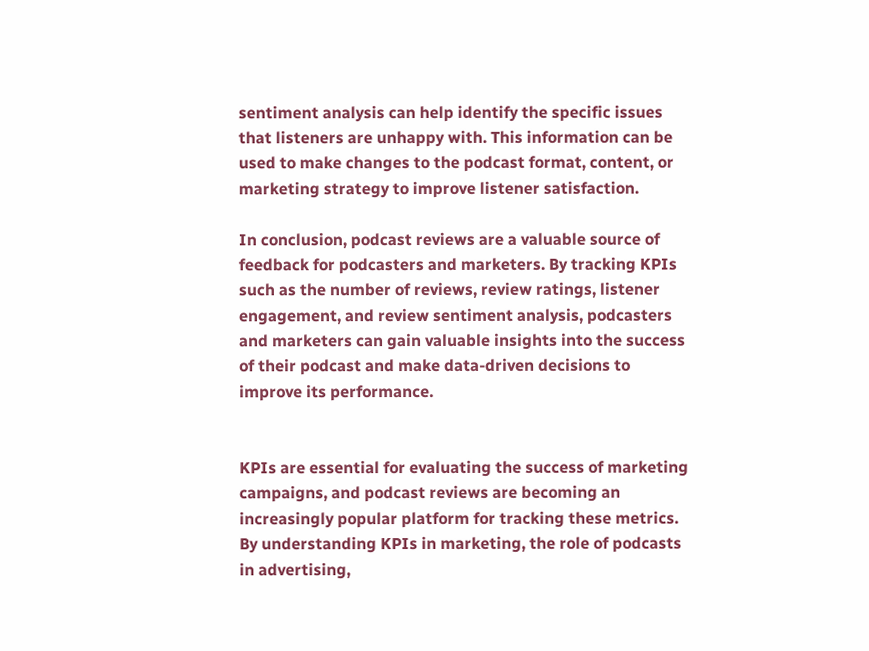sentiment analysis can help identify the specific issues that listeners are unhappy with. This information can be used to make changes to the podcast format, content, or marketing strategy to improve listener satisfaction.

In conclusion, podcast reviews are a valuable source of feedback for podcasters and marketers. By tracking KPIs such as the number of reviews, review ratings, listener engagement, and review sentiment analysis, podcasters and marketers can gain valuable insights into the success of their podcast and make data-driven decisions to improve its performance.


KPIs are essential for evaluating the success of marketing campaigns, and podcast reviews are becoming an increasingly popular platform for tracking these metrics. By understanding KPIs in marketing, the role of podcasts in advertising,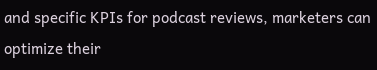and specific KPIs for podcast reviews, marketers can optimize their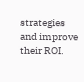strategies and improve their ROI.